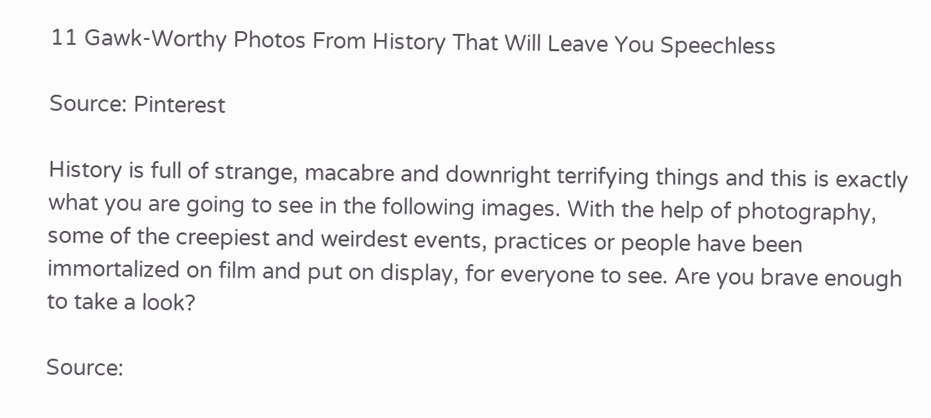11 Gawk-Worthy Photos From History That Will Leave You Speechless

Source: Pinterest

History is full of strange, macabre and downright terrifying things and this is exactly what you are going to see in the following images. With the help of photography, some of the creepiest and weirdest events, practices or people have been immortalized on film and put on display, for everyone to see. Are you brave enough to take a look?

Source: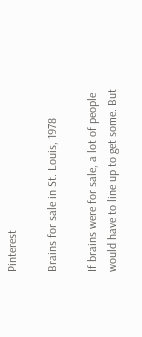Pinterest

Brains for sale in St. Louis, 1978

If brains were for sale, a lot of people would have to line up to get some. But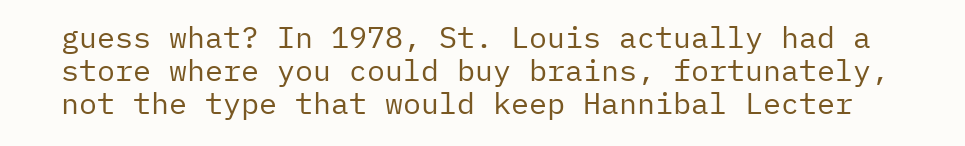guess what? In 1978, St. Louis actually had a store where you could buy brains, fortunately, not the type that would keep Hannibal Lecter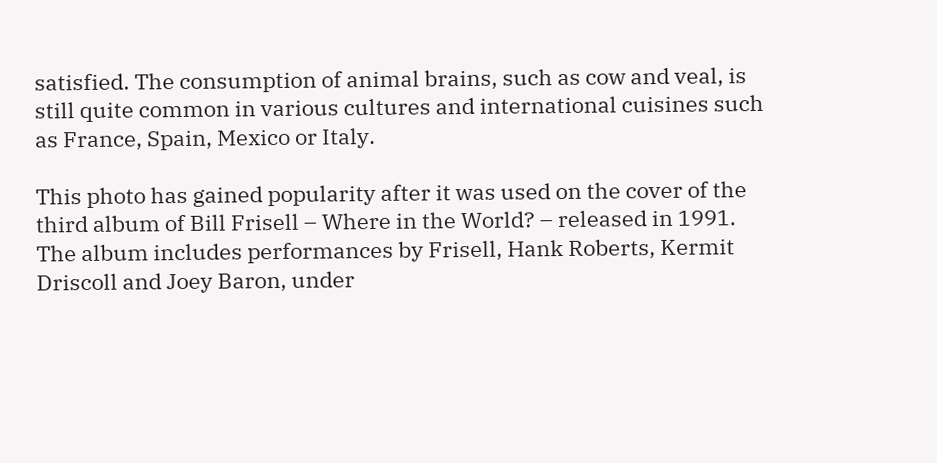satisfied. The consumption of animal brains, such as cow and veal, is still quite common in various cultures and international cuisines such as France, Spain, Mexico or Italy.

This photo has gained popularity after it was used on the cover of the third album of Bill Frisell – Where in the World? – released in 1991. The album includes performances by Frisell, Hank Roberts, Kermit Driscoll and Joey Baron, under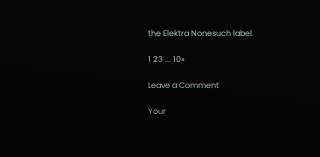the Elektra Nonesuch label.

1 23 ... 10»

Leave a Comment

Your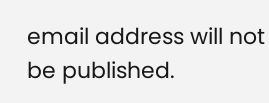email address will not be published.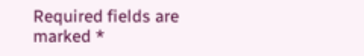Required fields are marked *